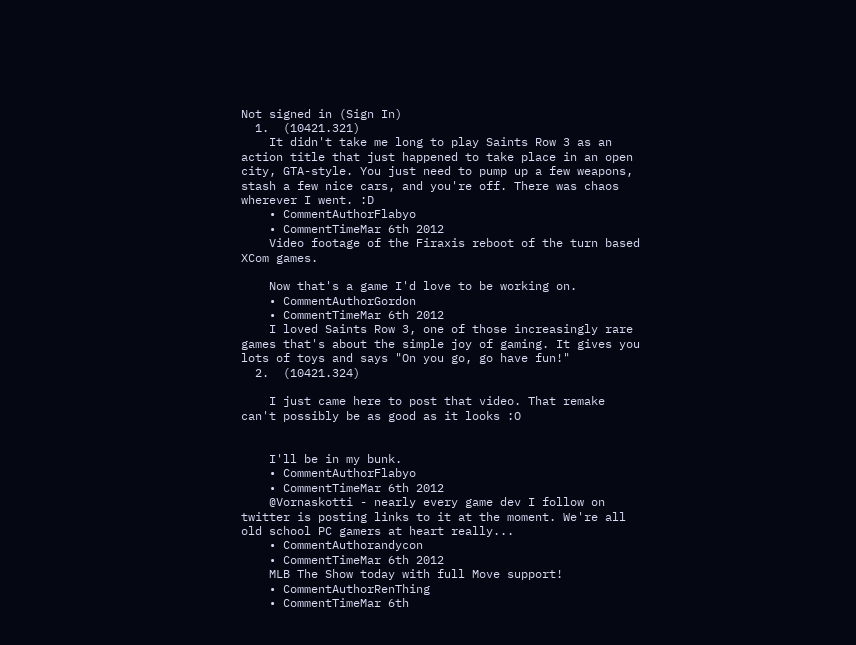Not signed in (Sign In)
  1.  (10421.321)
    It didn't take me long to play Saints Row 3 as an action title that just happened to take place in an open city, GTA-style. You just need to pump up a few weapons, stash a few nice cars, and you're off. There was chaos wherever I went. :D
    • CommentAuthorFlabyo
    • CommentTimeMar 6th 2012
    Video footage of the Firaxis reboot of the turn based XCom games.

    Now that's a game I'd love to be working on.
    • CommentAuthorGordon
    • CommentTimeMar 6th 2012
    I loved Saints Row 3, one of those increasingly rare games that's about the simple joy of gaming. It gives you lots of toys and says "On you go, go have fun!"
  2.  (10421.324)

    I just came here to post that video. That remake can't possibly be as good as it looks :O


    I'll be in my bunk.
    • CommentAuthorFlabyo
    • CommentTimeMar 6th 2012
    @Vornaskotti - nearly every game dev I follow on twitter is posting links to it at the moment. We're all old school PC gamers at heart really...
    • CommentAuthorandycon
    • CommentTimeMar 6th 2012
    MLB The Show today with full Move support!
    • CommentAuthorRenThing
    • CommentTimeMar 6th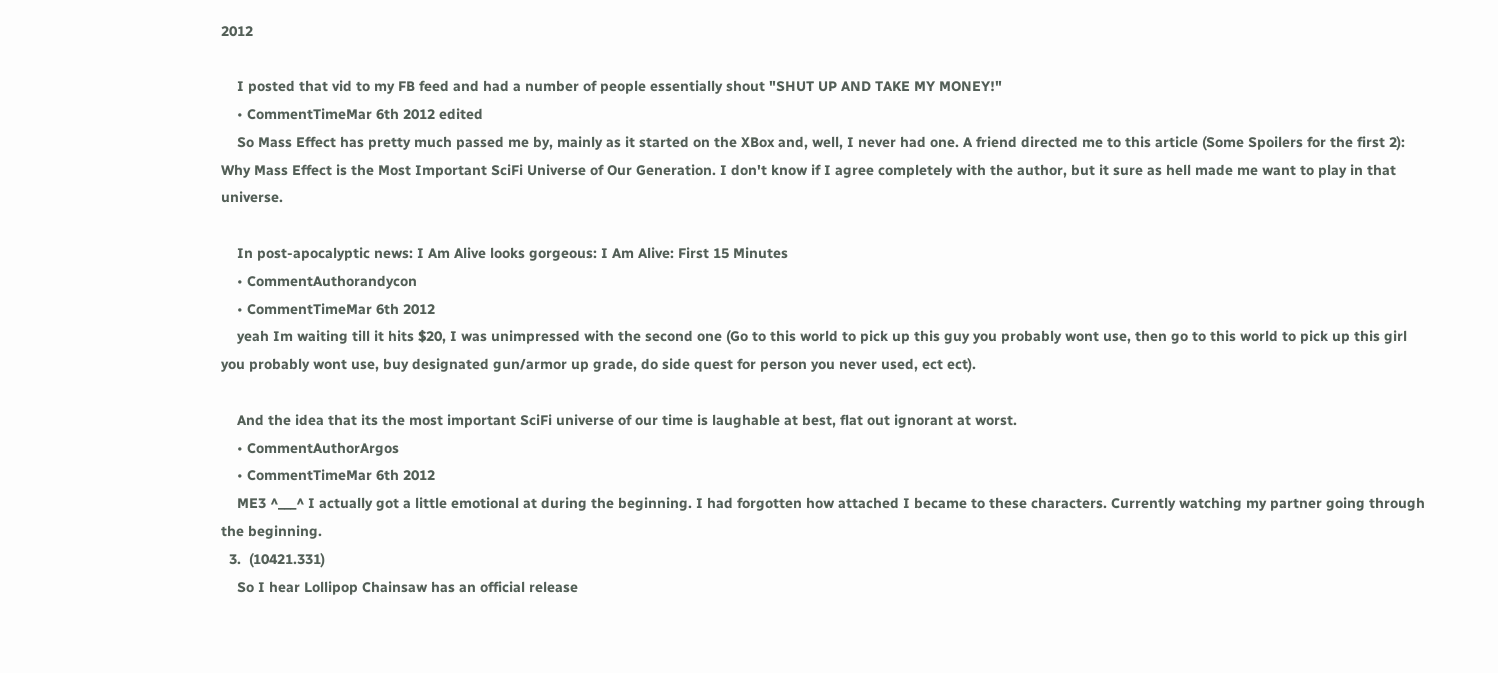2012

    I posted that vid to my FB feed and had a number of people essentially shout "SHUT UP AND TAKE MY MONEY!"
    • CommentTimeMar 6th 2012 edited
    So Mass Effect has pretty much passed me by, mainly as it started on the XBox and, well, I never had one. A friend directed me to this article (Some Spoilers for the first 2): Why Mass Effect is the Most Important SciFi Universe of Our Generation. I don't know if I agree completely with the author, but it sure as hell made me want to play in that universe.

    In post-apocalyptic news: I Am Alive looks gorgeous: I Am Alive: First 15 Minutes
    • CommentAuthorandycon
    • CommentTimeMar 6th 2012
    yeah Im waiting till it hits $20, I was unimpressed with the second one (Go to this world to pick up this guy you probably wont use, then go to this world to pick up this girl you probably wont use, buy designated gun/armor up grade, do side quest for person you never used, ect ect).

    And the idea that its the most important SciFi universe of our time is laughable at best, flat out ignorant at worst.
    • CommentAuthorArgos
    • CommentTimeMar 6th 2012
    ME3 ^___^ I actually got a little emotional at during the beginning. I had forgotten how attached I became to these characters. Currently watching my partner going through the beginning.
  3.  (10421.331)
    So I hear Lollipop Chainsaw has an official release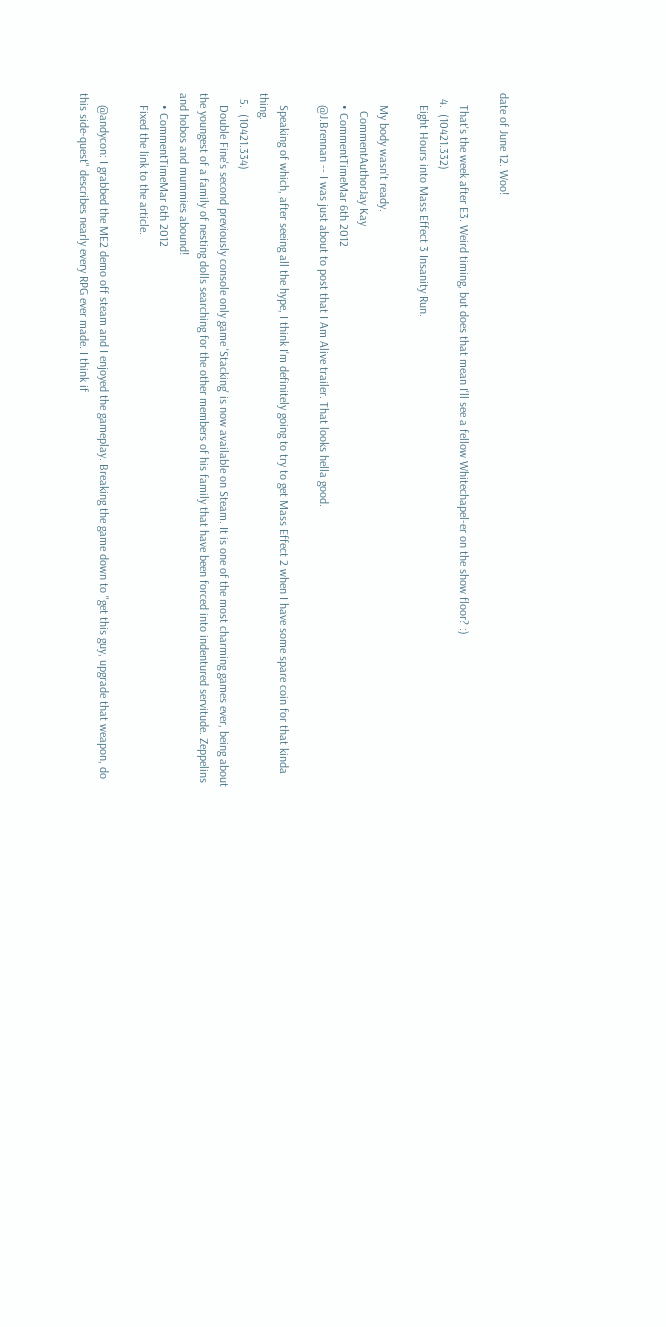date of June 12. Woo!

    That's the week after E3. Weird timing, but does that mean I'll see a fellow Whitechapel-er on the show floor? :)
  4.  (10421.332)
    Eight Hours into Mass Effect 3 Insanity Run.

    My body wasn't ready.
      CommentAuthorJay Kay
    • CommentTimeMar 6th 2012
    @J.Brennan -- I was just about to post that I Am Alive trailer. That looks hella good.

    Speaking of which, after seeing all the hype, I think I'm definitely going to try to get Mass Effect 2 when I have some spare coin for that kinda thing.
  5.  (10421.334)
    Double Fine's second previously console only game 'Stacking' is now available on Steam. It is one of the most charming games ever, being about the youngest of a family of nesting dolls searching for the other members of his family that have been forced into indentured servitude. Zeppelins and hobos and mummies abound!
    • CommentTimeMar 6th 2012
    Fixed the link to the article.

    @andycon: I grabbed the ME2 demo off steam and I enjoyed the gameplay. Breaking the game down to "get this guy, upgrade that weapon, do this side-quest" describes nearly every RPG ever made. I think if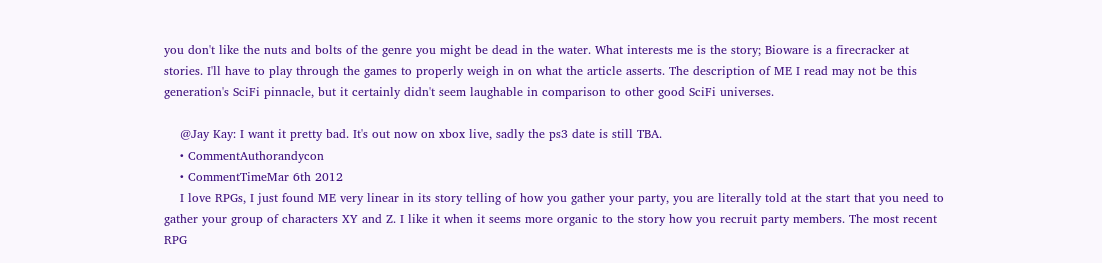you don't like the nuts and bolts of the genre you might be dead in the water. What interests me is the story; Bioware is a firecracker at stories. I'll have to play through the games to properly weigh in on what the article asserts. The description of ME I read may not be this generation's SciFi pinnacle, but it certainly didn't seem laughable in comparison to other good SciFi universes.

    @Jay Kay: I want it pretty bad. It's out now on xbox live, sadly the ps3 date is still TBA.
    • CommentAuthorandycon
    • CommentTimeMar 6th 2012
    I love RPGs, I just found ME very linear in its story telling of how you gather your party, you are literally told at the start that you need to gather your group of characters XY and Z. I like it when it seems more organic to the story how you recruit party members. The most recent RPG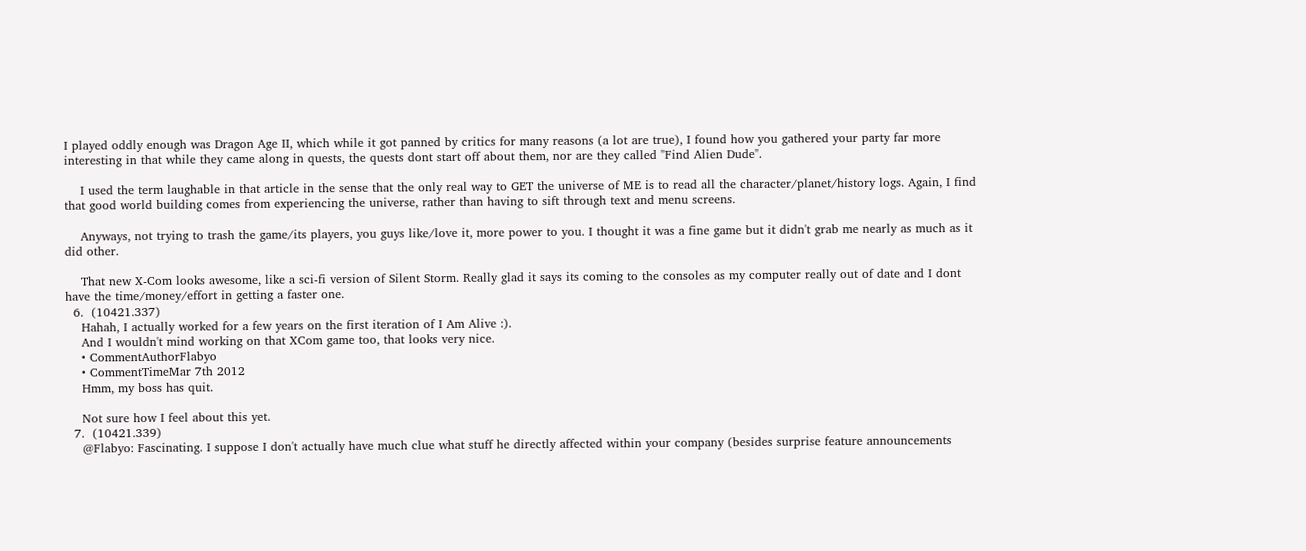I played oddly enough was Dragon Age II, which while it got panned by critics for many reasons (a lot are true), I found how you gathered your party far more interesting in that while they came along in quests, the quests dont start off about them, nor are they called "Find Alien Dude".

    I used the term laughable in that article in the sense that the only real way to GET the universe of ME is to read all the character/planet/history logs. Again, I find that good world building comes from experiencing the universe, rather than having to sift through text and menu screens.

    Anyways, not trying to trash the game/its players, you guys like/love it, more power to you. I thought it was a fine game but it didn't grab me nearly as much as it did other.

    That new X-Com looks awesome, like a sci-fi version of Silent Storm. Really glad it says its coming to the consoles as my computer really out of date and I dont have the time/money/effort in getting a faster one.
  6.  (10421.337)
    Hahah, I actually worked for a few years on the first iteration of I Am Alive :).
    And I wouldn't mind working on that XCom game too, that looks very nice.
    • CommentAuthorFlabyo
    • CommentTimeMar 7th 2012
    Hmm, my boss has quit.

    Not sure how I feel about this yet.
  7.  (10421.339)
    @Flabyo: Fascinating. I suppose I don't actually have much clue what stuff he directly affected within your company (besides surprise feature announcements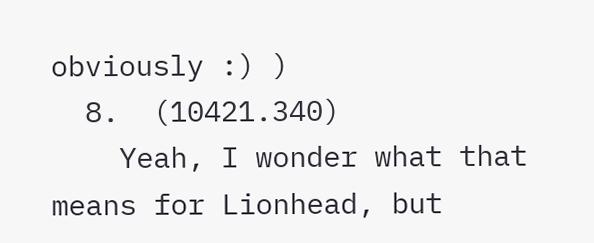obviously :) )
  8.  (10421.340)
    Yeah, I wonder what that means for Lionhead, but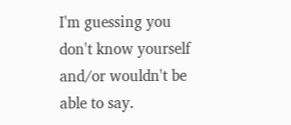I'm guessing you don't know yourself and/or wouldn't be able to say.